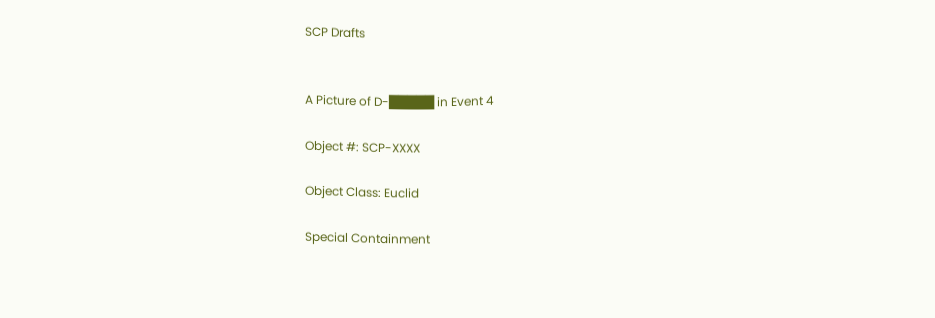SCP Drafts


A Picture of D-█████ in Event 4

Object #: SCP-XXXX

Object Class: Euclid

Special Containment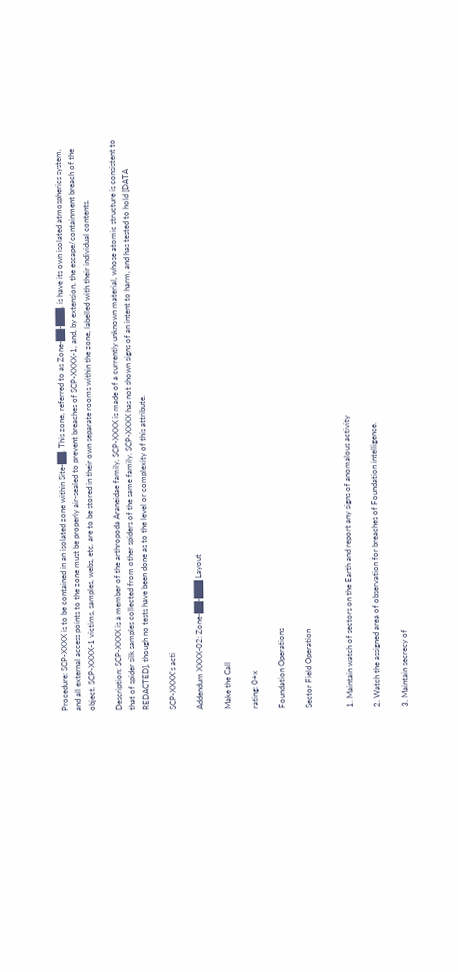Procedure: SCP-XXXX is to be contained in an isolated zone within Site-██. This zone, referred to as Zone-██-███, is have its own isolated atmospherics system, and all external access points to the zone must be properly air-sealed to prevent breaches of SCP-XXXX-1, and, by extension, the escape/containment breach of the object. SCP-XXXX-1 victims, samples, webs, etc. are to be stored in their own separate rooms within the zone, labelled with their individual contents.

Description: SCP-XXXX is a member of the arthropoda Araneidae family, SCP-XXXX is made of a currently unknown material, whose atomic structure is consistent to that of spider silk samples collected from other spiders of the same family. SCP-XXXX has not shown signs of an intent to harm, and has tested to hold [DATA REDACTED], though no tests have been done as to the level or complexity of this attribute.

SCP-XXXX's acti

Addendum XXXX-02: Zone-██-███ Layout

Make the Call

rating: 0+x

Foundation Operations

Sector Field Operation


1. Maintain watch of sectors on the Earth and report any signs of anomalous activity

2. Watch the assigned area of observation for breaches of Foundation intelligence.

3. Maintain secrecy of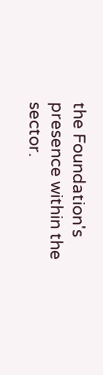the Foundation's presence within the sector.